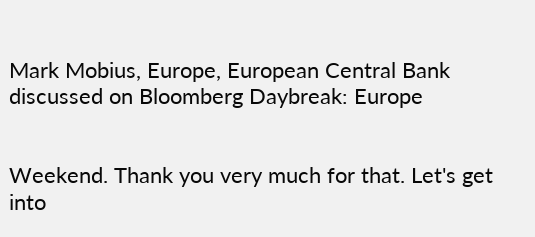Mark Mobius, Europe, European Central Bank discussed on Bloomberg Daybreak: Europe


Weekend. Thank you very much for that. Let's get into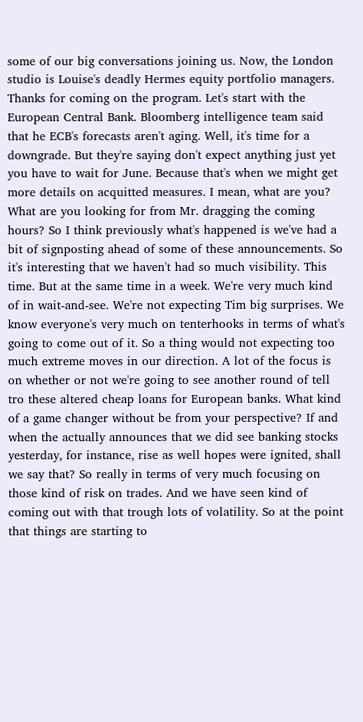some of our big conversations joining us. Now, the London studio is Louise's deadly Hermes equity portfolio managers. Thanks for coming on the program. Let's start with the European Central Bank. Bloomberg intelligence team said that he ECB's forecasts aren't aging. Well, it's time for a downgrade. But they're saying don't expect anything just yet you have to wait for June. Because that's when we might get more details on acquitted measures. I mean, what are you? What are you looking for from Mr. dragging the coming hours? So I think previously what's happened is we've had a bit of signposting ahead of some of these announcements. So it's interesting that we haven't had so much visibility. This time. But at the same time in a week. We're very much kind of in wait-and-see. We're not expecting Tim big surprises. We know everyone's very much on tenterhooks in terms of what's going to come out of it. So a thing would not expecting too much extreme moves in our direction. A lot of the focus is on whether or not we're going to see another round of tell tro these altered cheap loans for European banks. What kind of a game changer without be from your perspective? If and when the actually announces that we did see banking stocks yesterday, for instance, rise as well hopes were ignited, shall we say that? So really in terms of very much focusing on those kind of risk on trades. And we have seen kind of coming out with that trough lots of volatility. So at the point that things are starting to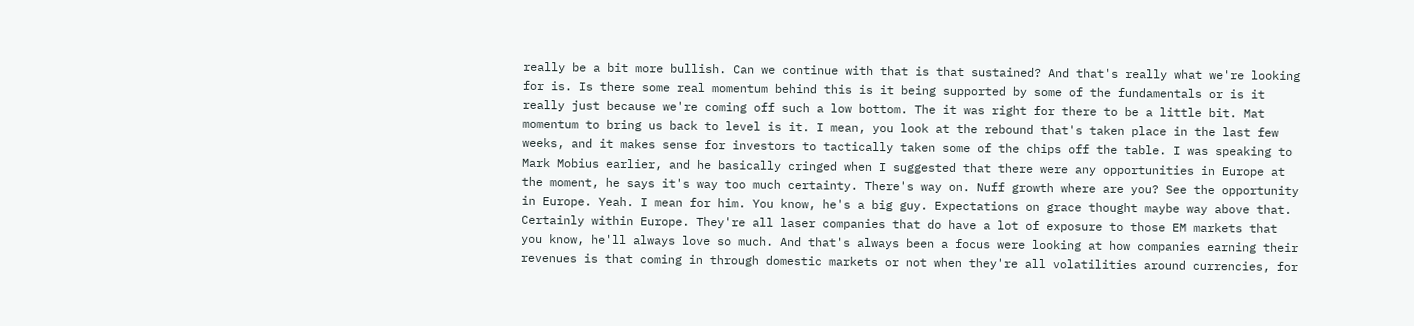really be a bit more bullish. Can we continue with that is that sustained? And that's really what we're looking for is. Is there some real momentum behind this is it being supported by some of the fundamentals or is it really just because we're coming off such a low bottom. The it was right for there to be a little bit. Mat momentum to bring us back to level is it. I mean, you look at the rebound that's taken place in the last few weeks, and it makes sense for investors to tactically taken some of the chips off the table. I was speaking to Mark Mobius earlier, and he basically cringed when I suggested that there were any opportunities in Europe at the moment, he says it's way too much certainty. There's way on. Nuff growth where are you? See the opportunity in Europe. Yeah. I mean for him. You know, he's a big guy. Expectations on grace thought maybe way above that. Certainly within Europe. They're all laser companies that do have a lot of exposure to those EM markets that you know, he'll always love so much. And that's always been a focus were looking at how companies earning their revenues is that coming in through domestic markets or not when they're all volatilities around currencies, for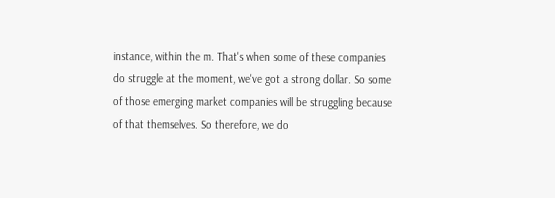instance, within the m. That's when some of these companies do struggle at the moment, we've got a strong dollar. So some of those emerging market companies will be struggling because of that themselves. So therefore, we do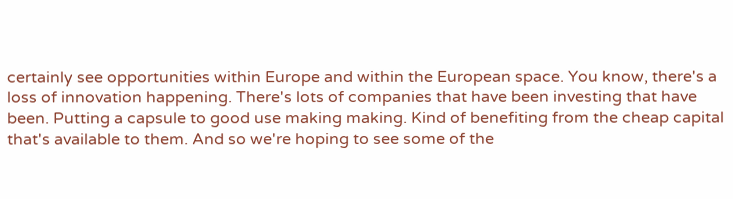certainly see opportunities within Europe and within the European space. You know, there's a loss of innovation happening. There's lots of companies that have been investing that have been. Putting a capsule to good use making making. Kind of benefiting from the cheap capital that's available to them. And so we're hoping to see some of the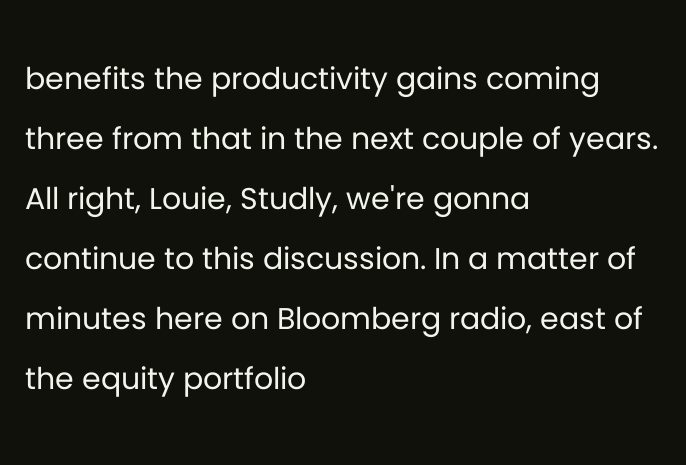benefits the productivity gains coming three from that in the next couple of years. All right, Louie, Studly, we're gonna continue to this discussion. In a matter of minutes here on Bloomberg radio, east of the equity portfolio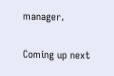manager.

Coming up next